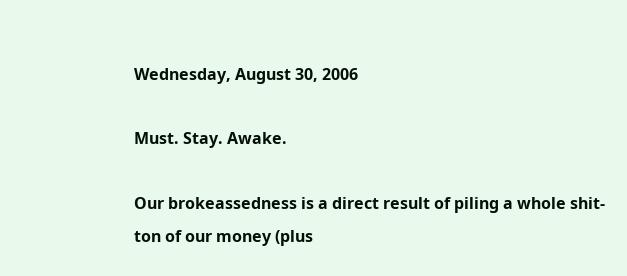Wednesday, August 30, 2006

Must. Stay. Awake.

Our brokeassedness is a direct result of piling a whole shit-ton of our money (plus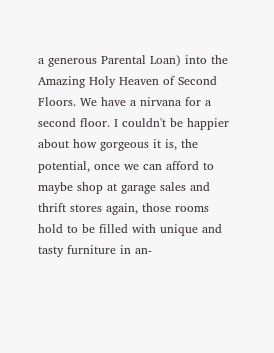a generous Parental Loan) into the Amazing Holy Heaven of Second Floors. We have a nirvana for a second floor. I couldn't be happier about how gorgeous it is, the potential, once we can afford to maybe shop at garage sales and thrift stores again, those rooms hold to be filled with unique and tasty furniture in an-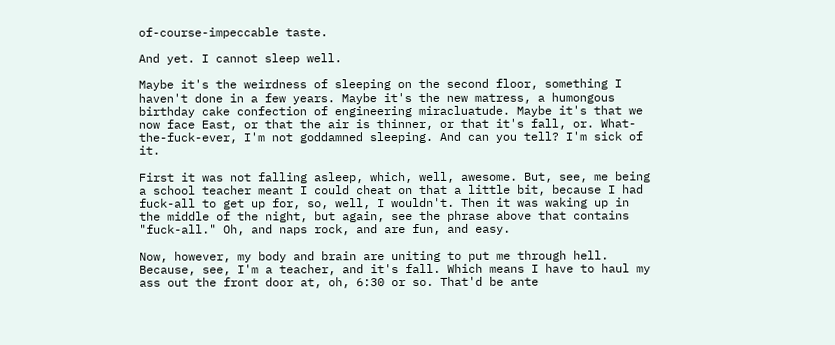of-course-impeccable taste.

And yet. I cannot sleep well.

Maybe it's the weirdness of sleeping on the second floor, something I haven't done in a few years. Maybe it's the new matress, a humongous birthday cake confection of engineering miracluatude. Maybe it's that we now face East, or that the air is thinner, or that it's fall, or. What-the-fuck-ever, I'm not goddamned sleeping. And can you tell? I'm sick of it.

First it was not falling asleep, which, well, awesome. But, see, me being a school teacher meant I could cheat on that a little bit, because I had fuck-all to get up for, so, well, I wouldn't. Then it was waking up in the middle of the night, but again, see the phrase above that contains "fuck-all." Oh, and naps rock, and are fun, and easy.

Now, however, my body and brain are uniting to put me through hell. Because, see, I'm a teacher, and it's fall. Which means I have to haul my ass out the front door at, oh, 6:30 or so. That'd be ante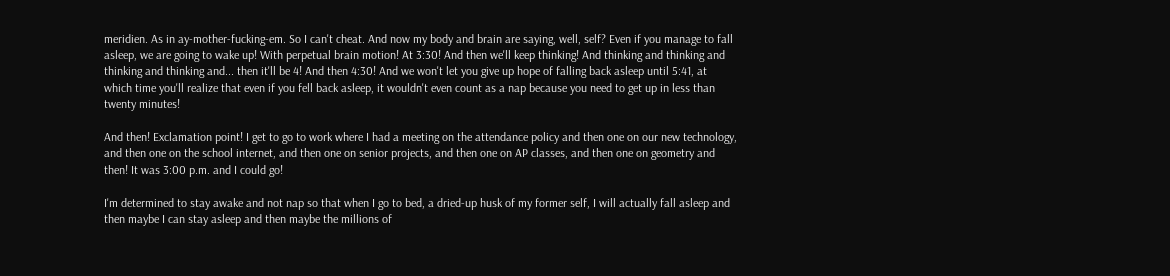meridien. As in ay-mother-fucking-em. So I can't cheat. And now my body and brain are saying, well, self? Even if you manage to fall asleep, we are going to wake up! With perpetual brain motion! At 3:30! And then we'll keep thinking! And thinking and thinking and thinking and thinking and... then it'll be 4! And then 4:30! And we won't let you give up hope of falling back asleep until 5:41, at which time you'll realize that even if you fell back asleep, it wouldn't even count as a nap because you need to get up in less than twenty minutes!

And then! Exclamation point! I get to go to work where I had a meeting on the attendance policy and then one on our new technology, and then one on the school internet, and then one on senior projects, and then one on AP classes, and then one on geometry and then! It was 3:00 p.m. and I could go!

I'm determined to stay awake and not nap so that when I go to bed, a dried-up husk of my former self, I will actually fall asleep and then maybe I can stay asleep and then maybe the millions of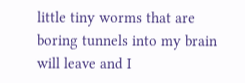little tiny worms that are boring tunnels into my brain will leave and I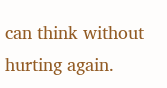can think without hurting again.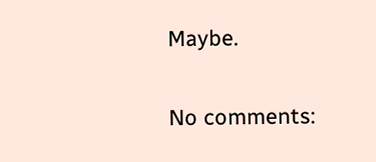Maybe.

No comments: